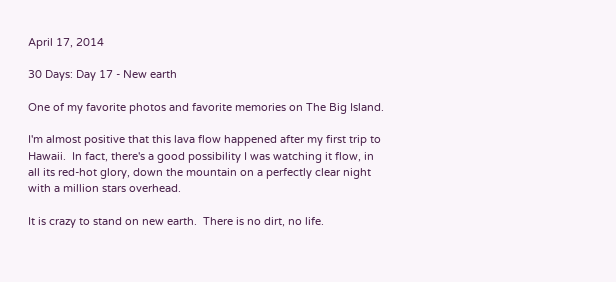April 17, 2014

30 Days: Day 17 - New earth

One of my favorite photos and favorite memories on The Big Island.

I'm almost positive that this lava flow happened after my first trip to Hawaii.  In fact, there's a good possibility I was watching it flow, in all its red-hot glory, down the mountain on a perfectly clear night with a million stars overhead.

It is crazy to stand on new earth.  There is no dirt, no life.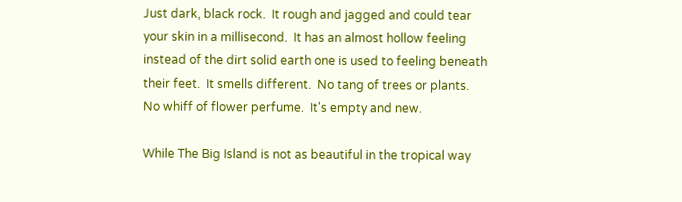Just dark, black rock.  It rough and jagged and could tear your skin in a millisecond.  It has an almost hollow feeling instead of the dirt solid earth one is used to feeling beneath their feet.  It smells different.  No tang of trees or plants.  No whiff of flower perfume.  It's empty and new.

While The Big Island is not as beautiful in the tropical way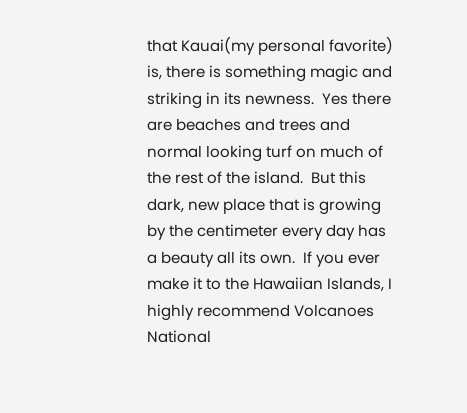that Kauai(my personal favorite) is, there is something magic and striking in its newness.  Yes there are beaches and trees and normal looking turf on much of the rest of the island.  But this dark, new place that is growing by the centimeter every day has a beauty all its own.  If you ever make it to the Hawaiian Islands, I highly recommend Volcanoes National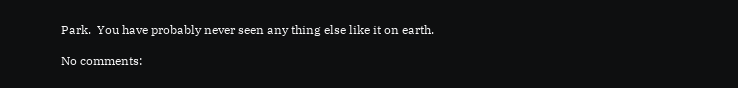Park.  You have probably never seen any thing else like it on earth.

No comments: